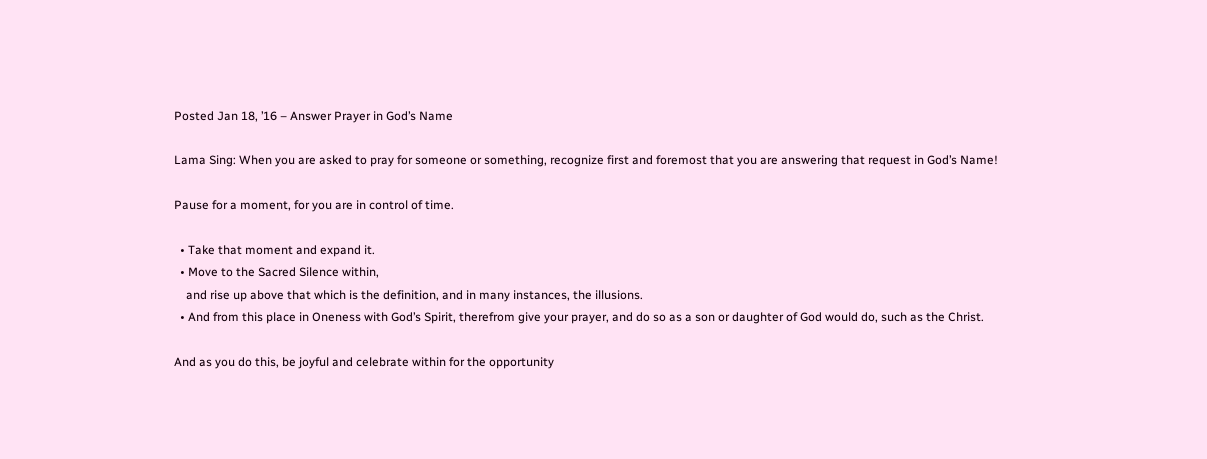Posted Jan 18, ’16 – Answer Prayer in God’s Name

Lama Sing: When you are asked to pray for someone or something, recognize first and foremost that you are answering that request in God’s Name!

Pause for a moment, for you are in control of time.

  • Take that moment and expand it.
  • Move to the Sacred Silence within,
    and rise up above that which is the definition, and in many instances, the illusions.
  • And from this place in Oneness with God’s Spirit, therefrom give your prayer, and do so as a son or daughter of God would do, such as the Christ.

And as you do this, be joyful and celebrate within for the opportunity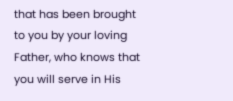that has been brought to you by your loving Father, who knows that you will serve in His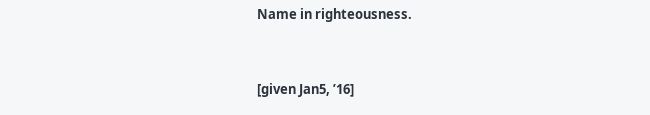Name in righteousness.


[given Jan5, ’16]